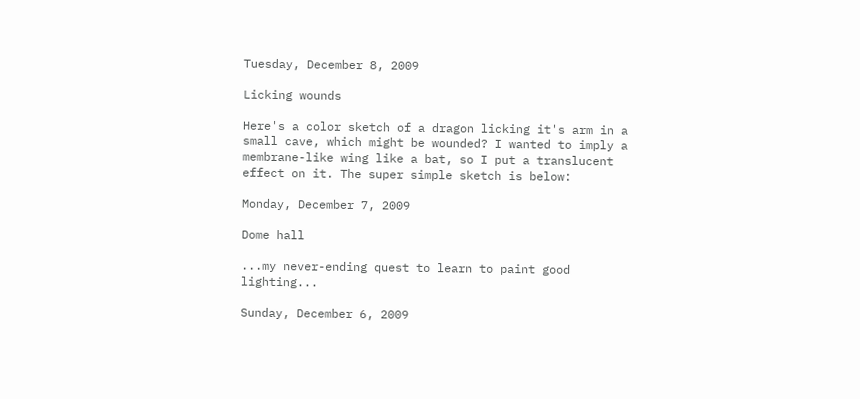Tuesday, December 8, 2009

Licking wounds

Here's a color sketch of a dragon licking it's arm in a small cave, which might be wounded? I wanted to imply a membrane-like wing like a bat, so I put a translucent effect on it. The super simple sketch is below:

Monday, December 7, 2009

Dome hall

...my never-ending quest to learn to paint good lighting...

Sunday, December 6, 2009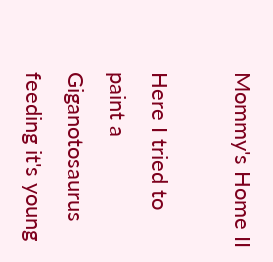Mommy's Home II

Here I tried to paint a Giganotosaurus feeding it's young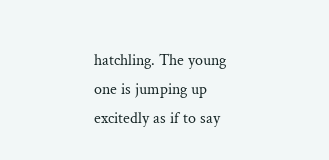hatchling. The young one is jumping up excitedly as if to say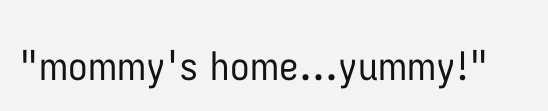"mommy's home...yummy!"